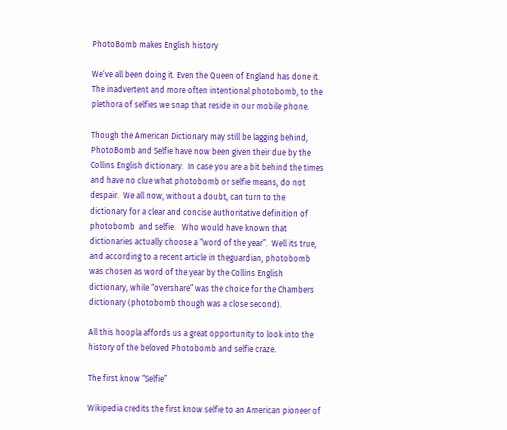PhotoBomb makes English history

We’ve all been doing it. Even the Queen of England has done it.  The inadvertent and more often intentional photobomb, to the plethora of selfies we snap that reside in our mobile phone.

Though the American Dictionary may still be lagging behind, PhotoBomb and Selfie have now been given their due by the Collins English dictionary.  In case you are a bit behind the times and have no clue what photobomb or selfie means, do not despair.  We all now, without a doubt, can turn to the dictionary for a clear and concise authoritative definition of photobomb  and selfie.   Who would have known that dictionaries actually choose a “word of the year”.  Well its true, and according to a recent article in theguardian, photobomb was chosen as word of the year by the Collins English dictionary, while “overshare” was the choice for the Chambers dictionary (photobomb though was a close second).

All this hoopla affords us a great opportunity to look into the history of the beloved Photobomb and selfie craze.

The first know “Selfie”

Wikipedia credits the first know selfie to an American pioneer of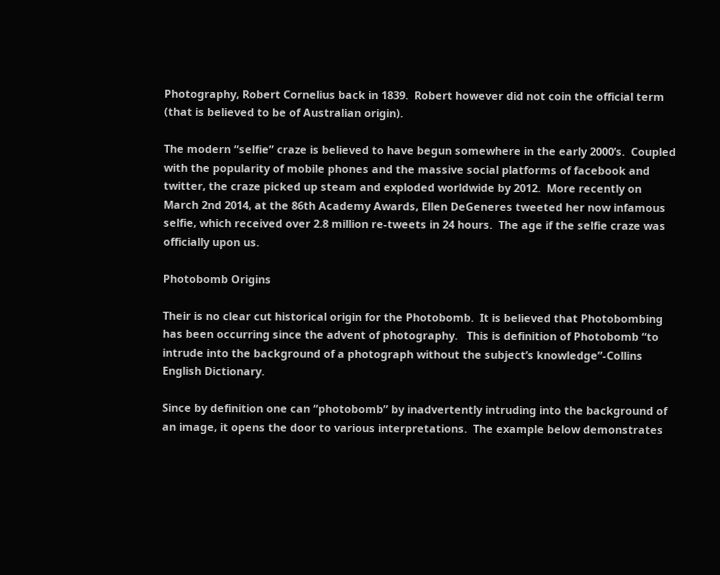Photography, Robert Cornelius back in 1839.  Robert however did not coin the official term (that is believed to be of Australian origin).

The modern “selfie” craze is believed to have begun somewhere in the early 2000’s.  Coupled with the popularity of mobile phones and the massive social platforms of facebook and twitter, the craze picked up steam and exploded worldwide by 2012.  More recently on March 2nd 2014, at the 86th Academy Awards, Ellen DeGeneres tweeted her now infamous selfie, which received over 2.8 million re-tweets in 24 hours.  The age if the selfie craze was officially upon us.

Photobomb Origins

Their is no clear cut historical origin for the Photobomb.  It is believed that Photobombing has been occurring since the advent of photography.   This is definition of Photobomb “to intrude into the background of a photograph without the subject’s knowledge”-Collins English Dictionary.

Since by definition one can “photobomb” by inadvertently intruding into the background of an image, it opens the door to various interpretations.  The example below demonstrates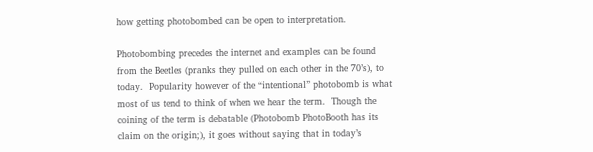how getting photobombed can be open to interpretation.

Photobombing precedes the internet and examples can be found from the Beetles (pranks they pulled on each other in the 70’s), to today.  Popularity however of the “intentional” photobomb is what most of us tend to think of when we hear the term.  Though the coining of the term is debatable (Photobomb PhotoBooth has its claim on the origin;), it goes without saying that in today’s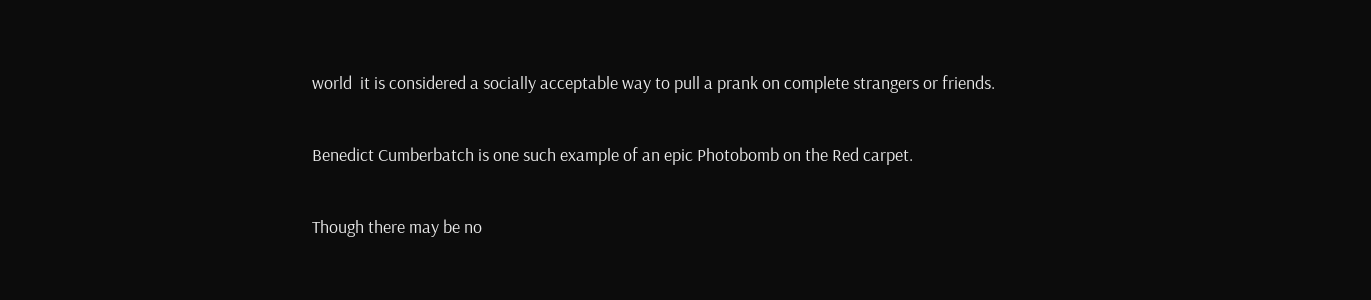world  it is considered a socially acceptable way to pull a prank on complete strangers or friends.

Benedict Cumberbatch is one such example of an epic Photobomb on the Red carpet.

Though there may be no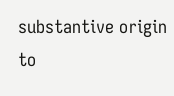substantive origin to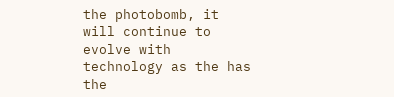the photobomb, it will continue to evolve with technology as the has the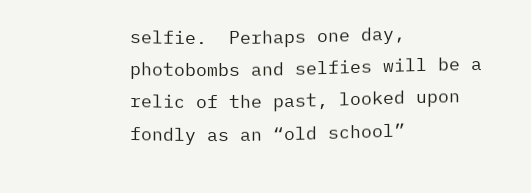selfie.  Perhaps one day, photobombs and selfies will be a relic of the past, looked upon fondly as an “old school”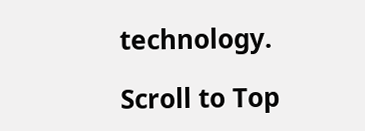technology.

Scroll to Top